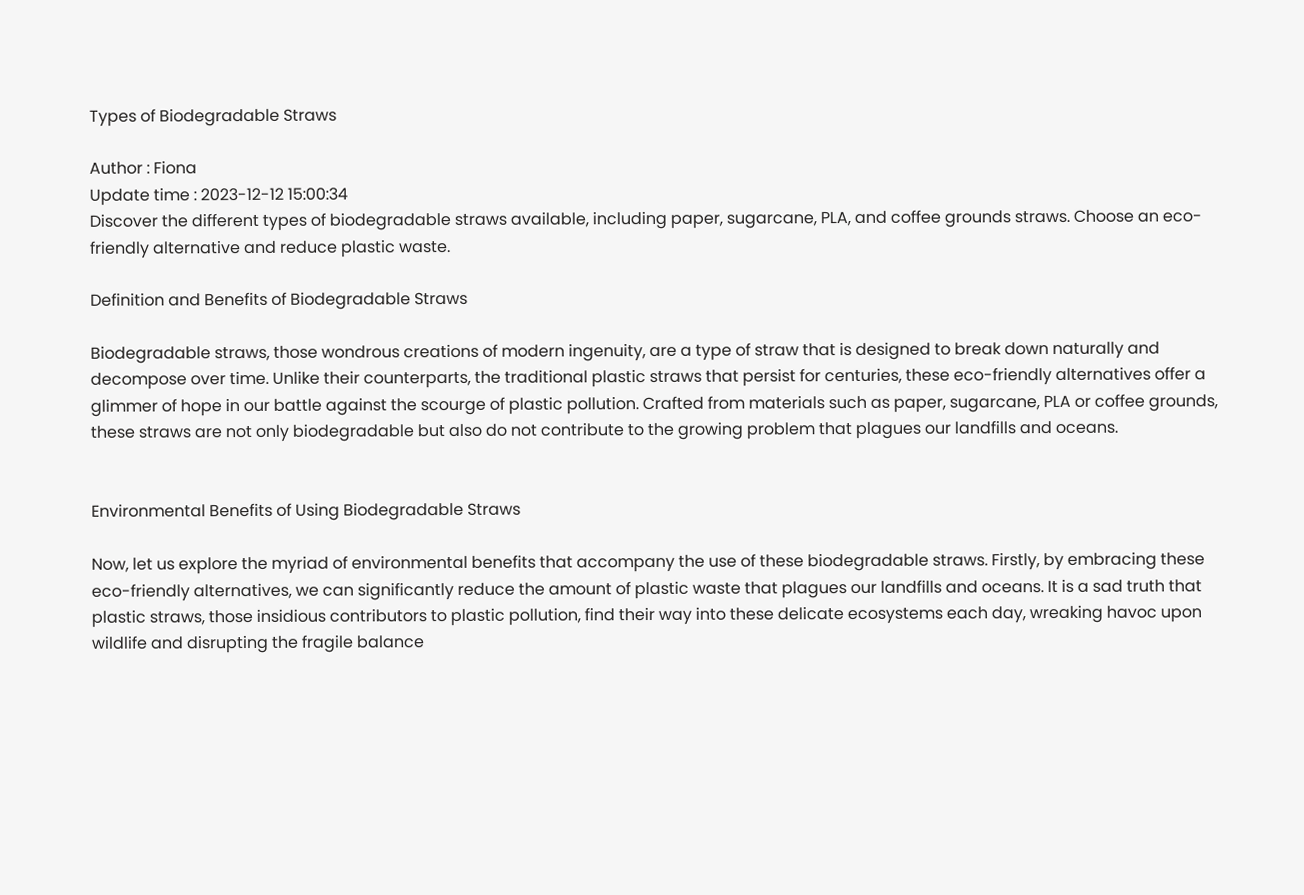Types of Biodegradable Straws

Author : Fiona
Update time : 2023-12-12 15:00:34
Discover the different types of biodegradable straws available, including paper, sugarcane, PLA, and coffee grounds straws. Choose an eco-friendly alternative and reduce plastic waste.

Definition and Benefits of Biodegradable Straws

Biodegradable straws, those wondrous creations of modern ingenuity, are a type of straw that is designed to break down naturally and decompose over time. Unlike their counterparts, the traditional plastic straws that persist for centuries, these eco-friendly alternatives offer a glimmer of hope in our battle against the scourge of plastic pollution. Crafted from materials such as paper, sugarcane, PLA or coffee grounds, these straws are not only biodegradable but also do not contribute to the growing problem that plagues our landfills and oceans.


Environmental Benefits of Using Biodegradable Straws

Now, let us explore the myriad of environmental benefits that accompany the use of these biodegradable straws. Firstly, by embracing these eco-friendly alternatives, we can significantly reduce the amount of plastic waste that plagues our landfills and oceans. It is a sad truth that plastic straws, those insidious contributors to plastic pollution, find their way into these delicate ecosystems each day, wreaking havoc upon wildlife and disrupting the fragile balance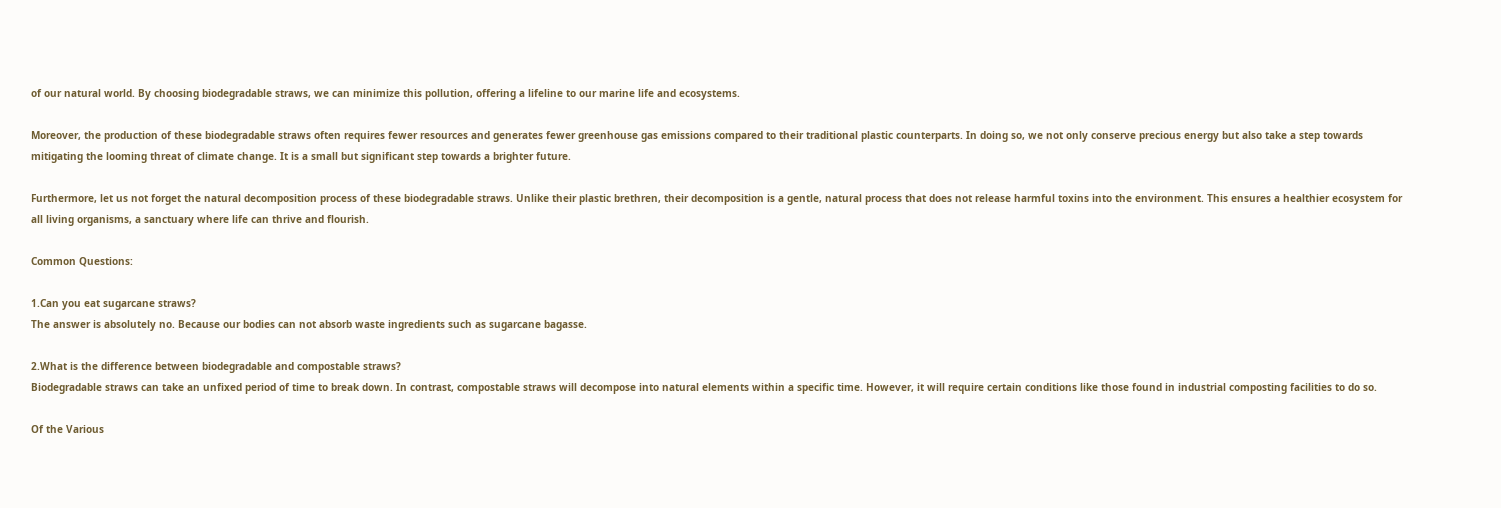of our natural world. By choosing biodegradable straws, we can minimize this pollution, offering a lifeline to our marine life and ecosystems.

Moreover, the production of these biodegradable straws often requires fewer resources and generates fewer greenhouse gas emissions compared to their traditional plastic counterparts. In doing so, we not only conserve precious energy but also take a step towards mitigating the looming threat of climate change. It is a small but significant step towards a brighter future.

Furthermore, let us not forget the natural decomposition process of these biodegradable straws. Unlike their plastic brethren, their decomposition is a gentle, natural process that does not release harmful toxins into the environment. This ensures a healthier ecosystem for all living organisms, a sanctuary where life can thrive and flourish.

Common Questions:

1.Can you eat sugarcane straws?
The answer is absolutely no. Because our bodies can not absorb waste ingredients such as sugarcane bagasse.

2.What is the difference between biodegradable and compostable straws?
Biodegradable straws can take an unfixed period of time to break down. In contrast, compostable straws will decompose into natural elements within a specific time. However, it will require certain conditions like those found in industrial composting facilities to do so.

Of the Various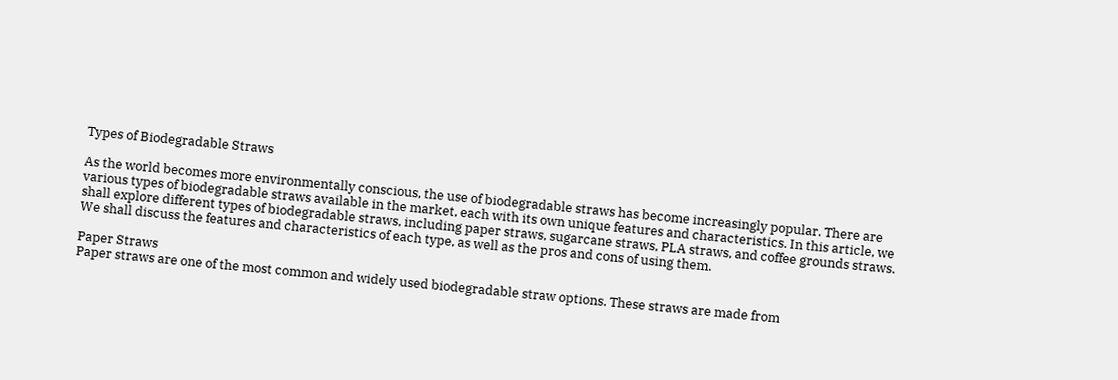Types of Biodegradable Straws

As the world becomes more environmentally conscious, the use of biodegradable straws has become increasingly popular. There are various types of biodegradable straws available in the market, each with its own unique features and characteristics. In this article, we shall explore different types of biodegradable straws, including paper straws, sugarcane straws, PLA straws, and coffee grounds straws. We shall discuss the features and characteristics of each type, as well as the pros and cons of using them.

Paper Straws
Paper straws are one of the most common and widely used biodegradable straw options. These straws are made from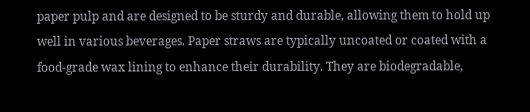paper pulp and are designed to be sturdy and durable, allowing them to hold up well in various beverages. Paper straws are typically uncoated or coated with a food-grade wax lining to enhance their durability. They are biodegradable,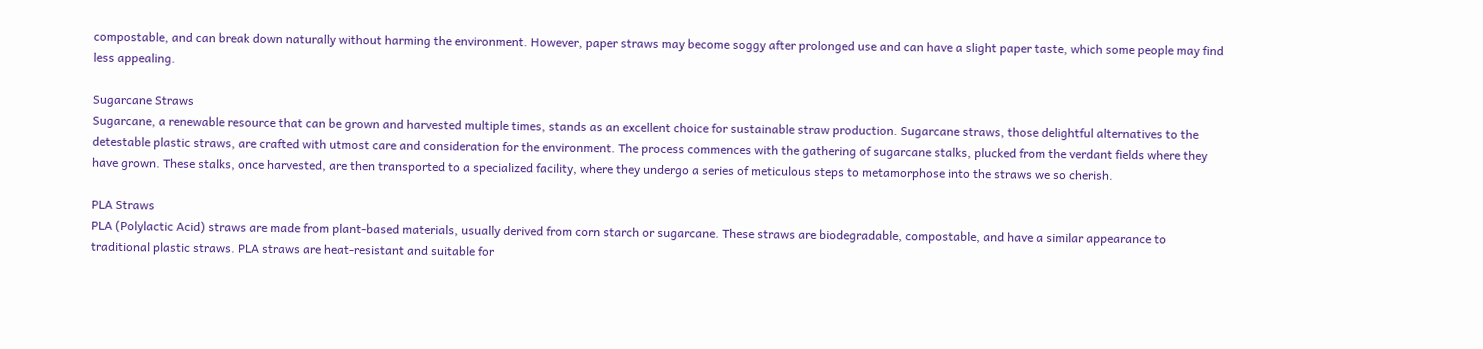compostable, and can break down naturally without harming the environment. However, paper straws may become soggy after prolonged use and can have a slight paper taste, which some people may find less appealing.

Sugarcane Straws
Sugarcane, a renewable resource that can be grown and harvested multiple times, stands as an excellent choice for sustainable straw production. Sugarcane straws, those delightful alternatives to the detestable plastic straws, are crafted with utmost care and consideration for the environment. The process commences with the gathering of sugarcane stalks, plucked from the verdant fields where they have grown. These stalks, once harvested, are then transported to a specialized facility, where they undergo a series of meticulous steps to metamorphose into the straws we so cherish.

PLA Straws
PLA (Polylactic Acid) straws are made from plant-based materials, usually derived from corn starch or sugarcane. These straws are biodegradable, compostable, and have a similar appearance to traditional plastic straws. PLA straws are heat-resistant and suitable for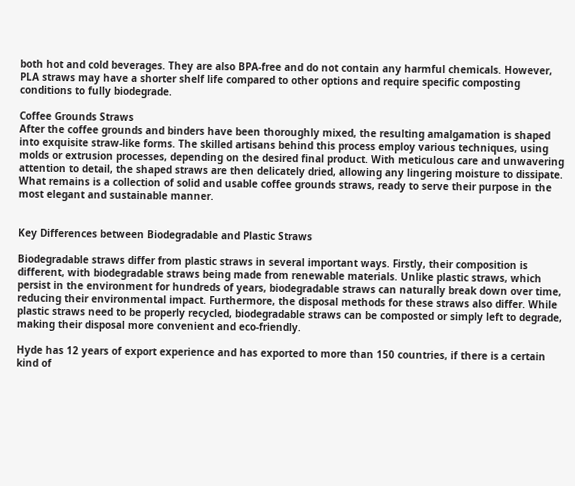both hot and cold beverages. They are also BPA-free and do not contain any harmful chemicals. However, PLA straws may have a shorter shelf life compared to other options and require specific composting conditions to fully biodegrade.

Coffee Grounds Straws
After the coffee grounds and binders have been thoroughly mixed, the resulting amalgamation is shaped into exquisite straw-like forms. The skilled artisans behind this process employ various techniques, using molds or extrusion processes, depending on the desired final product. With meticulous care and unwavering attention to detail, the shaped straws are then delicately dried, allowing any lingering moisture to dissipate. What remains is a collection of solid and usable coffee grounds straws, ready to serve their purpose in the most elegant and sustainable manner.


Key Differences between Biodegradable and Plastic Straws

Biodegradable straws differ from plastic straws in several important ways. Firstly, their composition is different, with biodegradable straws being made from renewable materials. Unlike plastic straws, which persist in the environment for hundreds of years, biodegradable straws can naturally break down over time, reducing their environmental impact. Furthermore, the disposal methods for these straws also differ. While plastic straws need to be properly recycled, biodegradable straws can be composted or simply left to degrade, making their disposal more convenient and eco-friendly.

Hyde has 12 years of export experience and has exported to more than 150 countries, if there is a certain kind of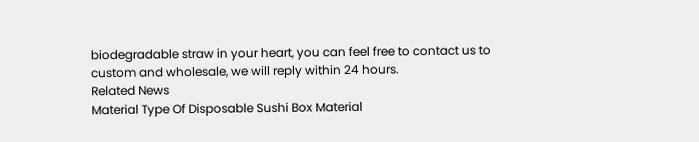biodegradable straw in your heart, you can feel free to contact us to custom and wholesale, we will reply within 24 hours.
Related News
Material Type Of Disposable Sushi Box Material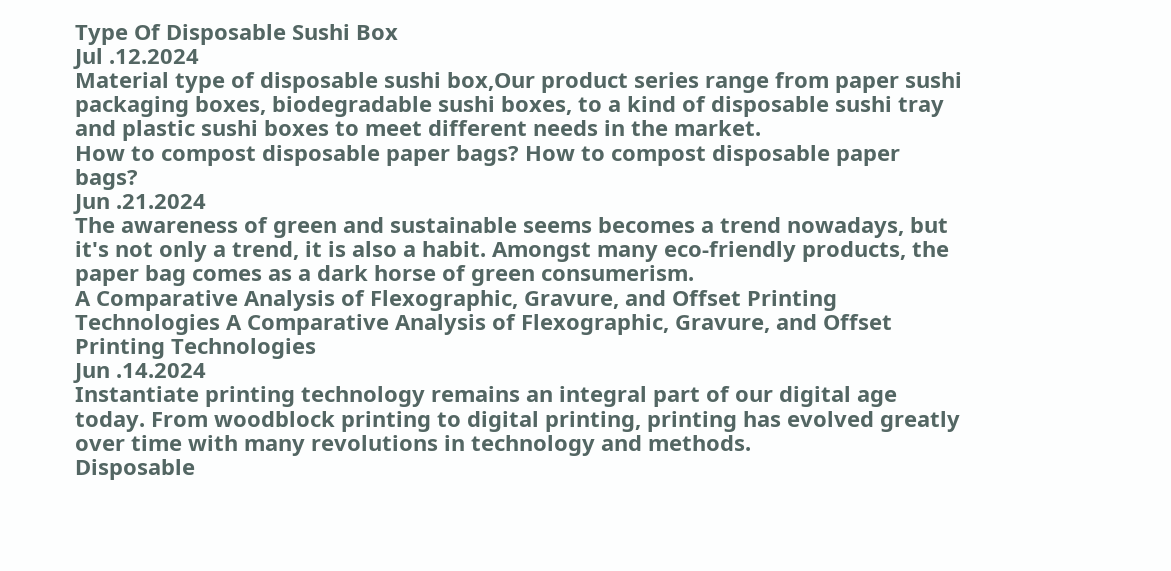Type Of Disposable Sushi Box
Jul .12.2024
Material type of disposable sushi box,Our product series range from paper sushi packaging boxes, biodegradable sushi boxes, to a kind of disposable sushi tray and plastic sushi boxes to meet different needs in the market.
How to compost disposable paper bags? How to compost disposable paper bags?
Jun .21.2024
The awareness of green and sustainable seems becomes a trend nowadays, but it's not only a trend, it is also a habit. Amongst many eco-friendly products, the paper bag comes as a dark horse of green consumerism.
A Comparative Analysis of Flexographic, Gravure, and Offset Printing Technologies A Comparative Analysis of Flexographic, Gravure, and Offset Printing Technologies
Jun .14.2024
Instantiate printing technology remains an integral part of our digital age today. From woodblock printing to digital printing, printing has evolved greatly over time with many revolutions in technology and methods.
Disposable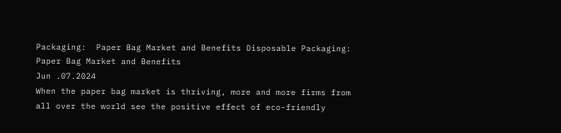Packaging:  Paper Bag Market and Benefits Disposable Packaging: Paper Bag Market and Benefits
Jun .07.2024
When the paper bag market is thriving, more and more firms from all over the world see the positive effect of eco-friendly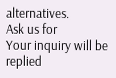alternatives.
Ask us for
Your inquiry will be replied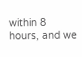within 8 hours, and we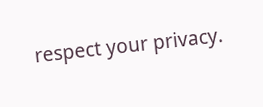respect your privacy.